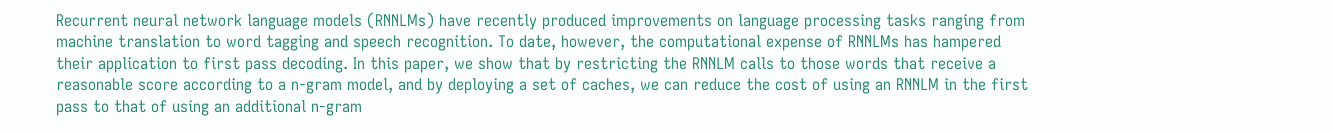Recurrent neural network language models (RNNLMs) have recently produced improvements on language processing tasks ranging from machine translation to word tagging and speech recognition. To date, however, the computational expense of RNNLMs has hampered their application to first pass decoding. In this paper, we show that by restricting the RNNLM calls to those words that receive a reasonable score according to a n-gram model, and by deploying a set of caches, we can reduce the cost of using an RNNLM in the first pass to that of using an additional n-gram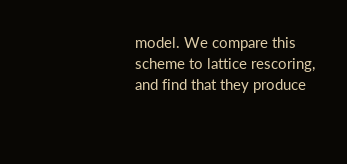model. We compare this scheme to lattice rescoring, and find that they produce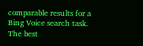comparable results for a Bing Voice search task. The best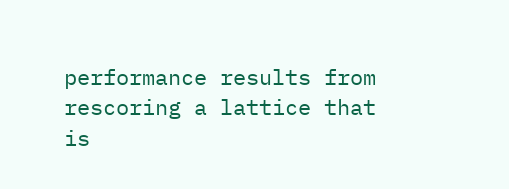performance results from rescoring a lattice that is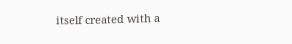itself created with a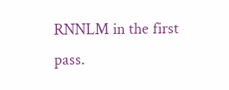RNNLM in the first pass.